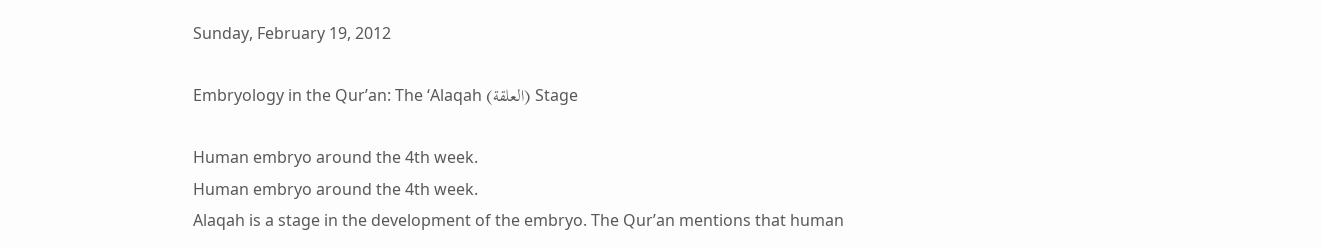Sunday, February 19, 2012

Embryology in the Qur’an: The ‘Alaqah (العلقة) Stage

Human embryo around the 4th week.
Human embryo around the 4th week.
Alaqah is a stage in the development of the embryo. The Qur’an mentions that human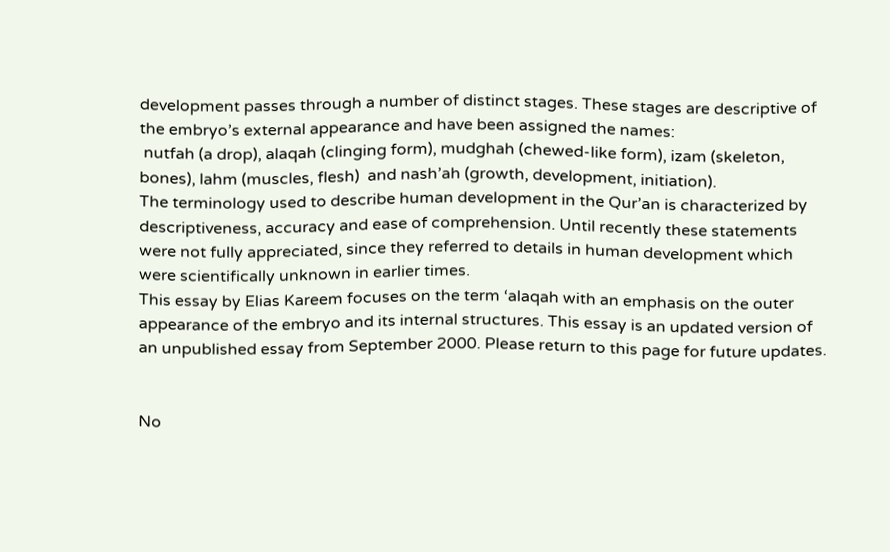development passes through a number of distinct stages. These stages are descriptive of the embryo’s external appearance and have been assigned the names:
 nutfah (a drop), alaqah (clinging form), mudghah (chewed-like form), izam (skeleton, bones), lahm (muscles, flesh)  and nash’ah (growth, development, initiation).
The terminology used to describe human development in the Qur’an is characterized by descriptiveness, accuracy and ease of comprehension. Until recently these statements were not fully appreciated, since they referred to details in human development which were scientifically unknown in earlier times.
This essay by Elias Kareem focuses on the term ‘alaqah with an emphasis on the outer appearance of the embryo and its internal structures. This essay is an updated version of an unpublished essay from September 2000. Please return to this page for future updates.


No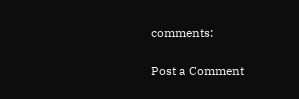comments:

Post a Comment